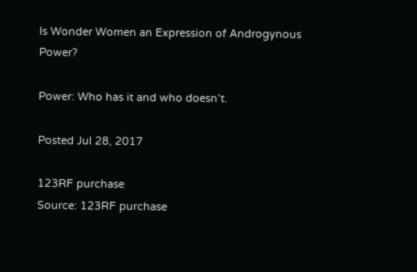Is Wonder Women an Expression of Androgynous Power?

Power: Who has it and who doesn’t.

Posted Jul 28, 2017

123RF purchase
Source: 123RF purchase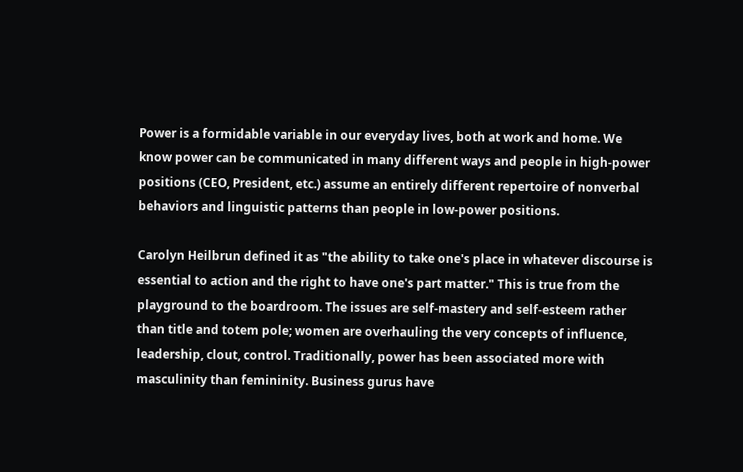Power is a formidable variable in our everyday lives, both at work and home. We know power can be communicated in many different ways and people in high-power positions (CEO, President, etc.) assume an entirely different repertoire of nonverbal behaviors and linguistic patterns than people in low-power positions.

Carolyn Heilbrun defined it as "the ability to take one's place in whatever discourse is essential to action and the right to have one's part matter." This is true from the playground to the boardroom. The issues are self-mastery and self-esteem rather than title and totem pole; women are overhauling the very concepts of influence, leadership, clout, control. Traditionally, power has been associated more with masculinity than femininity. Business gurus have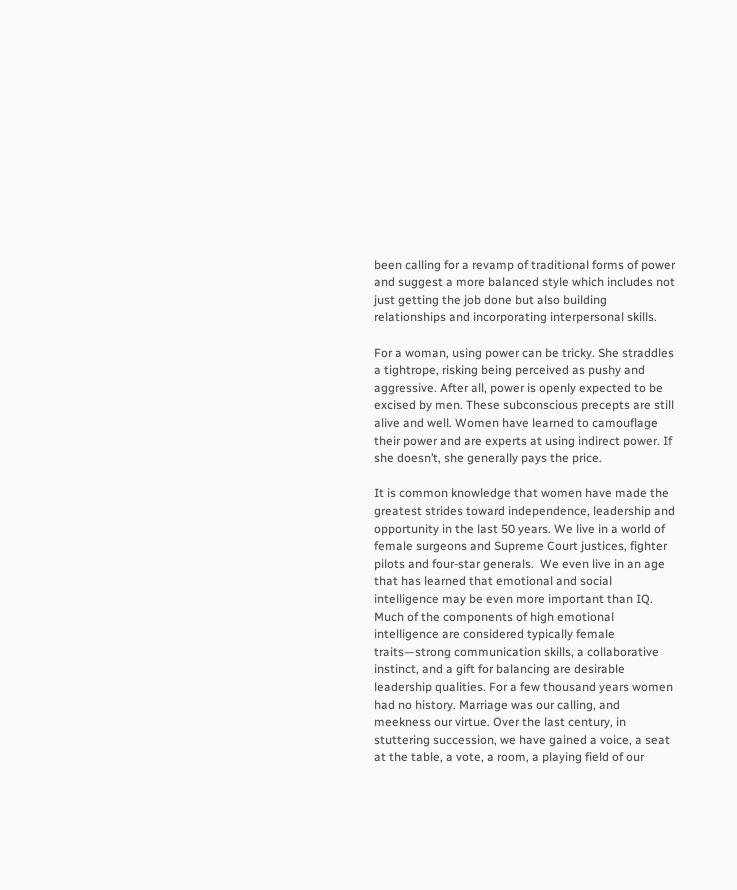been calling for a revamp of traditional forms of power and suggest a more balanced style which includes not just getting the job done but also building relationships and incorporating interpersonal skills.

For a woman, using power can be tricky. She straddles a tightrope, risking being perceived as pushy and aggressive. After all, power is openly expected to be excised by men. These subconscious precepts are still alive and well. Women have learned to camouflage their power and are experts at using indirect power. If she doesn’t, she generally pays the price.

It is common knowledge that women have made the greatest strides toward independence, leadership and opportunity in the last 50 years. We live in a world of female surgeons and Supreme Court justices, fighter pilots and four-star generals.  We even live in an age that has learned that emotional and social intelligence may be even more important than IQ. Much of the components of high emotional intelligence are considered typically female traits—strong communication skills, a collaborative instinct, and a gift for balancing are desirable leadership qualities. For a few thousand years women had no history. Marriage was our calling, and meekness our virtue. Over the last century, in stuttering succession, we have gained a voice, a seat at the table, a vote, a room, a playing field of our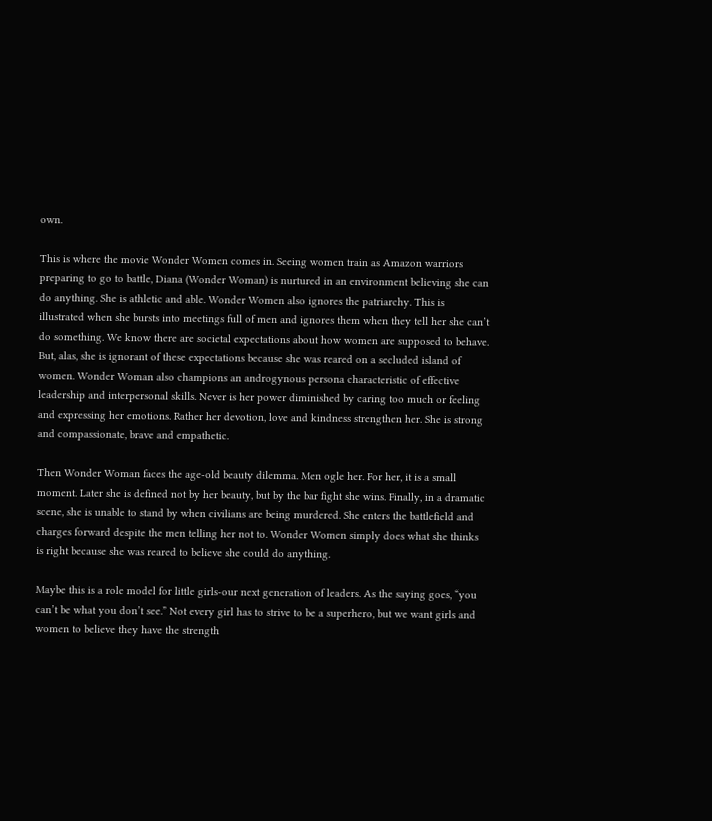own.

This is where the movie Wonder Women comes in. Seeing women train as Amazon warriors preparing to go to battle, Diana (Wonder Woman) is nurtured in an environment believing she can do anything. She is athletic and able. Wonder Women also ignores the patriarchy. This is illustrated when she bursts into meetings full of men and ignores them when they tell her she can’t do something. We know there are societal expectations about how women are supposed to behave. But, alas, she is ignorant of these expectations because she was reared on a secluded island of women. Wonder Woman also champions an androgynous persona characteristic of effective leadership and interpersonal skills. Never is her power diminished by caring too much or feeling and expressing her emotions. Rather her devotion, love and kindness strengthen her. She is strong and compassionate, brave and empathetic.

Then Wonder Woman faces the age-old beauty dilemma. Men ogle her. For her, it is a small moment. Later she is defined not by her beauty, but by the bar fight she wins. Finally, in a dramatic scene, she is unable to stand by when civilians are being murdered. She enters the battlefield and charges forward despite the men telling her not to. Wonder Women simply does what she thinks is right because she was reared to believe she could do anything.

Maybe this is a role model for little girls-our next generation of leaders. As the saying goes, “you can’t be what you don’t see.” Not every girl has to strive to be a superhero, but we want girls and women to believe they have the strength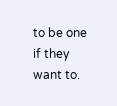to be one if they want to.